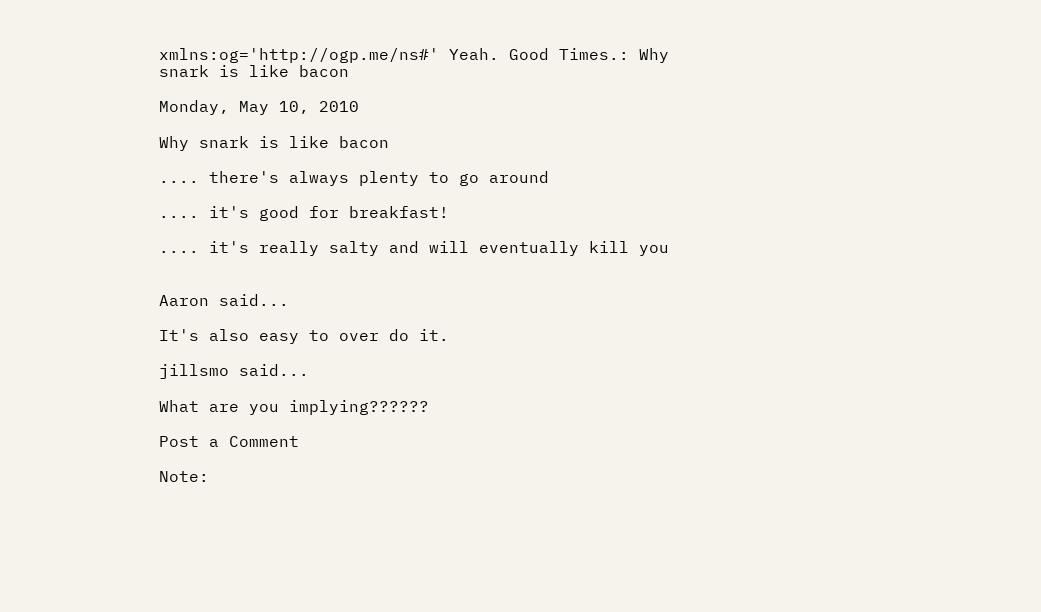xmlns:og='http://ogp.me/ns#' Yeah. Good Times.: Why snark is like bacon

Monday, May 10, 2010

Why snark is like bacon

.... there's always plenty to go around

.... it's good for breakfast!

.... it's really salty and will eventually kill you


Aaron said...

It's also easy to over do it.

jillsmo said...

What are you implying??????

Post a Comment

Note: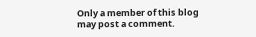Only a member of this blog may post a comment.